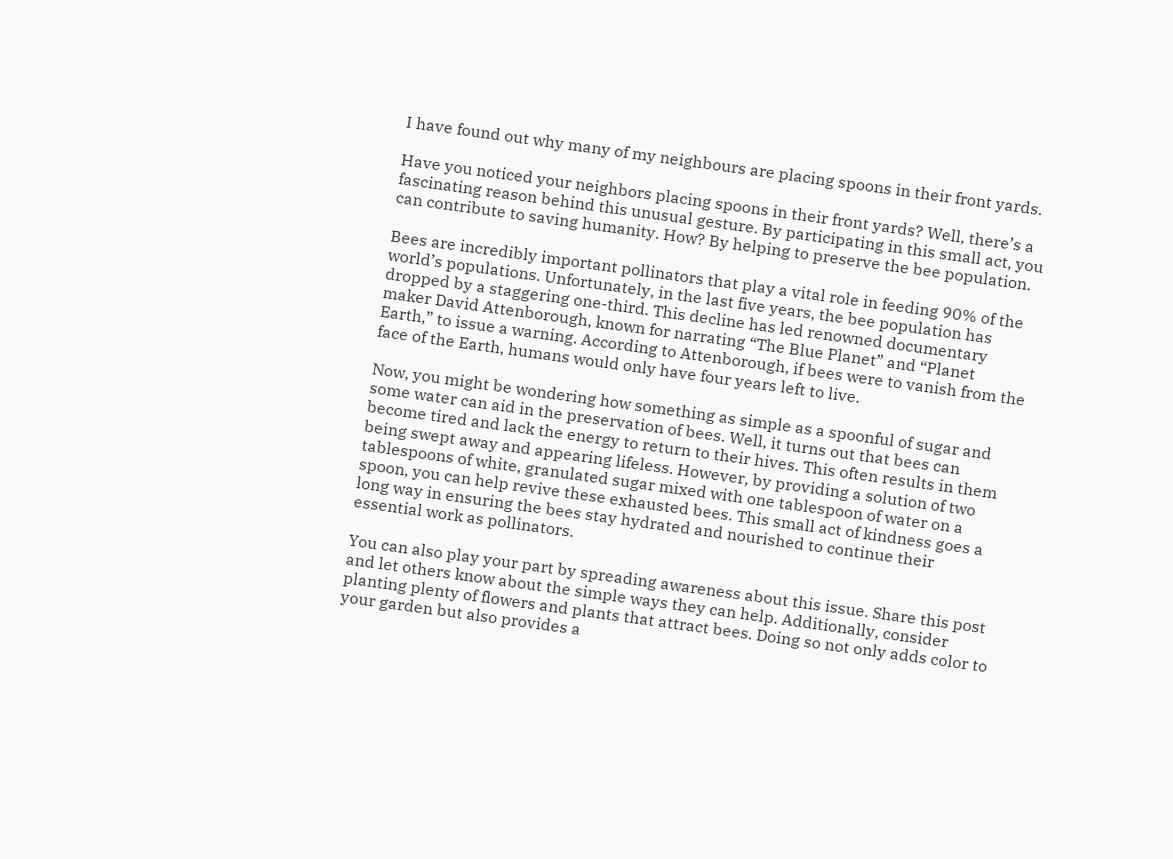I have found out why many of my neighbours are placing spoons in their front yards.

Have you noticed your neighbors placing spoons in their front yards? Well, there’s a fascinating reason behind this unusual gesture. By participating in this small act, you can contribute to saving humanity. How? By helping to preserve the bee population.

Bees are incredibly important pollinators that play a vital role in feeding 90% of the world’s populations. Unfortunately, in the last five years, the bee population has dropped by a staggering one-third. This decline has led renowned documentary maker David Attenborough, known for narrating “The Blue Planet” and “Planet Earth,” to issue a warning. According to Attenborough, if bees were to vanish from the face of the Earth, humans would only have four years left to live.

Now, you might be wondering how something as simple as a spoonful of sugar and some water can aid in the preservation of bees. Well, it turns out that bees can become tired and lack the energy to return to their hives. This often results in them being swept away and appearing lifeless. However, by providing a solution of two tablespoons of white, granulated sugar mixed with one tablespoon of water on a spoon, you can help revive these exhausted bees. This small act of kindness goes a long way in ensuring the bees stay hydrated and nourished to continue their essential work as pollinators.

You can also play your part by spreading awareness about this issue. Share this post and let others know about the simple ways they can help. Additionally, consider planting plenty of flowers and plants that attract bees. Doing so not only adds color to your garden but also provides a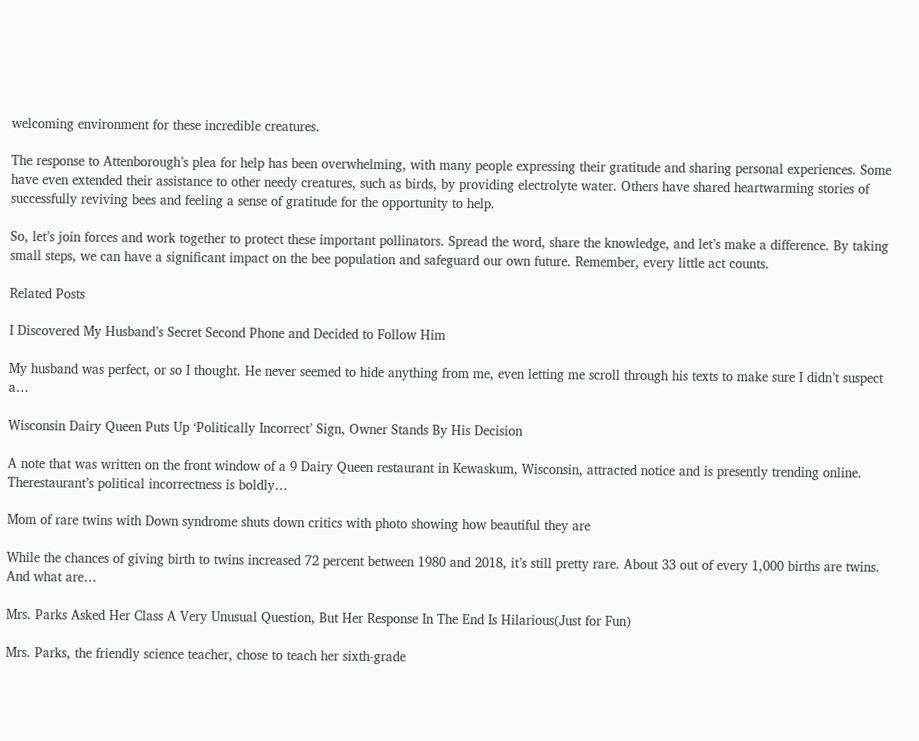welcoming environment for these incredible creatures.

The response to Attenborough’s plea for help has been overwhelming, with many people expressing their gratitude and sharing personal experiences. Some have even extended their assistance to other needy creatures, such as birds, by providing electrolyte water. Others have shared heartwarming stories of successfully reviving bees and feeling a sense of gratitude for the opportunity to help.

So, let’s join forces and work together to protect these important pollinators. Spread the word, share the knowledge, and let’s make a difference. By taking small steps, we can have a significant impact on the bee population and safeguard our own future. Remember, every little act counts.

Related Posts

I Discovered My Husband’s Secret Second Phone and Decided to Follow Him

My husband was perfect, or so I thought. He never seemed to hide anything from me, even letting me scroll through his texts to make sure I didn’t suspect a…

Wisconsin Dairy Queen Puts Up ‘Politically Incorrect’ Sign, Owner Stands By His Decision

A note that was written on the front window of a 9 Dairy Queen restaurant in Kewaskum, Wisconsin, attracted notice and is presently trending online. Therestaurant’s political incorrectness is boldly…

Mom of rare twins with Down syndrome shuts down critics with photo showing how beautiful they are

While the chances of giving birth to twins increased 72 percent between 1980 and 2018, it’s still pretty rare. About 33 out of every 1,000 births are twins. And what are…

Mrs. Parks Asked Her Class A Very Unusual Question, But Her Response In The End Is Hilarious(Just for Fun)

Mrs. Parks, the friendly science teacher, chose to teach her sixth-grade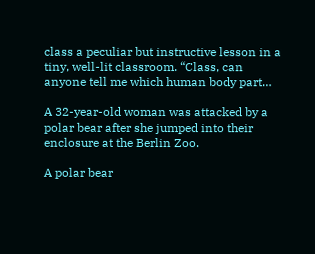class a peculiar but instructive lesson in a tiny, well-lit classroom. “Class, can anyone tell me which human body part…

A 32-year-old woman was attacked by a polar bear after she jumped into their enclosure at the Berlin Zoo.

A polar bear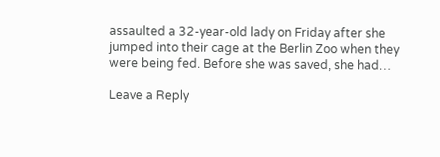assaulted a 32-year-old lady on Friday after she jumped into their cage at the Berlin Zoo when they were being fed. Before she was saved, she had…

Leave a Reply